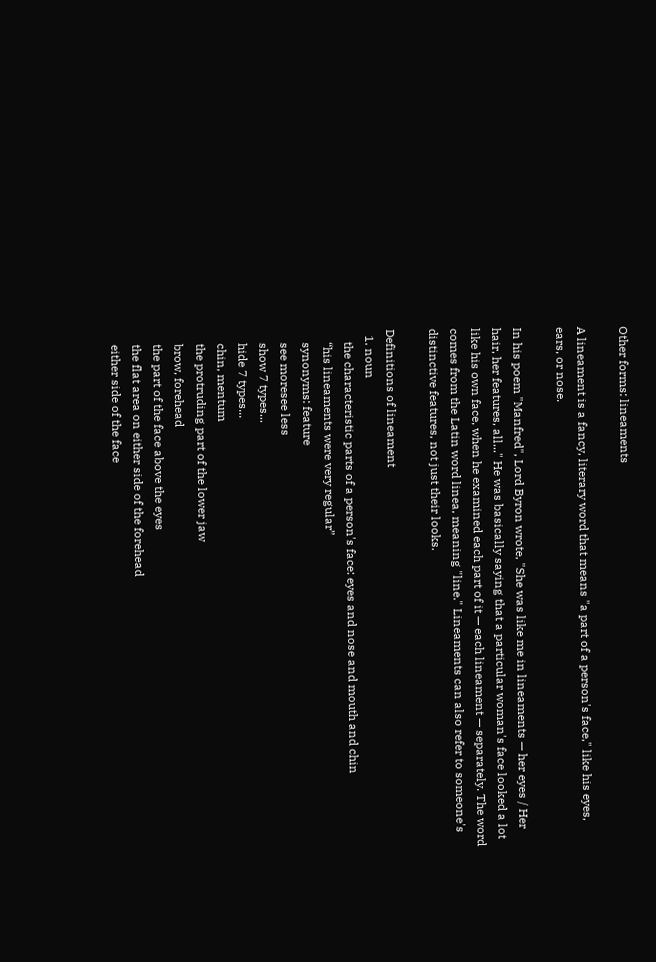Other forms: lineaments

A lineament is a fancy, literary word that means "a part of a person's face," like his eyes, ears, or nose.

In his poem "Manfred", Lord Byron wrote, "She was like me in lineaments — her eyes / Her hair, her features, all..." He was basically saying that a particular woman's face looked a lot like his own face, when he examined each part of it — each lineament — separately. The word comes from the Latin word linea, meaning "line." Lineaments can also refer to someone's distinctive features, not just their looks.

Definitions of lineament
  1. noun
    the characteristic parts of a person's face: eyes and nose and mouth and chin
    “his lineaments were very regular”
    synonyms: feature
    see moresee less
    show 7 types...
    hide 7 types...
    chin, mentum
    the protruding part of the lower jaw
    brow, forehead
    the part of the face above the eyes
    the flat area on either side of the forehead
    either side of the face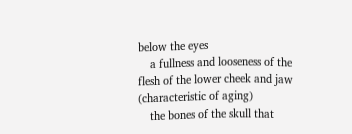below the eyes
    a fullness and looseness of the flesh of the lower cheek and jaw (characteristic of aging)
    the bones of the skull that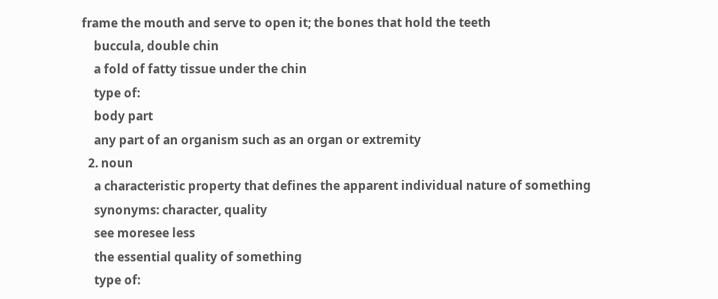frame the mouth and serve to open it; the bones that hold the teeth
    buccula, double chin
    a fold of fatty tissue under the chin
    type of:
    body part
    any part of an organism such as an organ or extremity
  2. noun
    a characteristic property that defines the apparent individual nature of something
    synonyms: character, quality
    see moresee less
    the essential quality of something
    type of: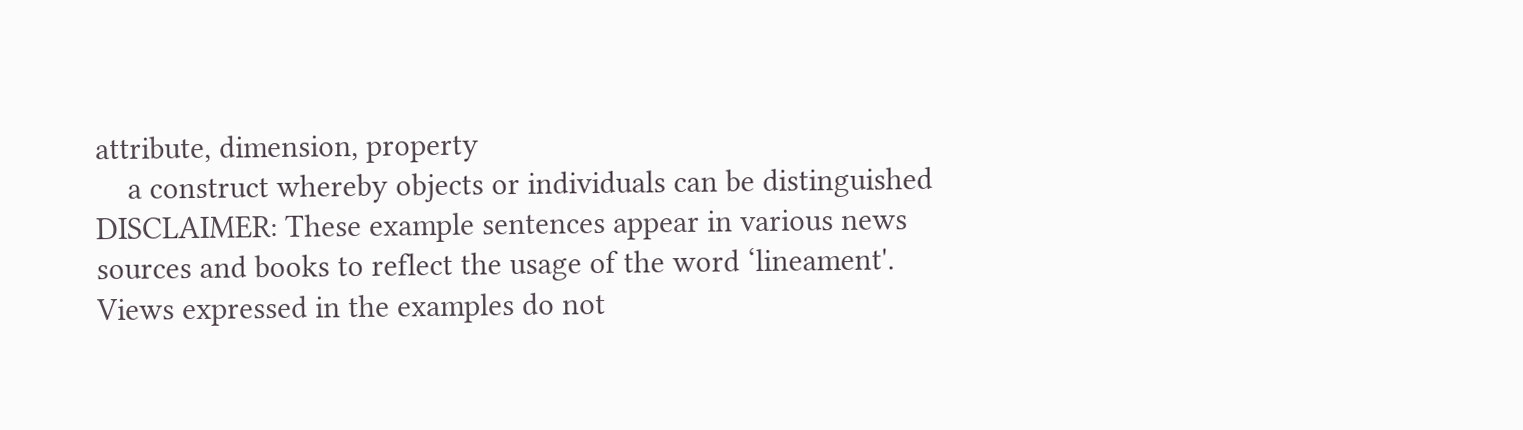attribute, dimension, property
    a construct whereby objects or individuals can be distinguished
DISCLAIMER: These example sentences appear in various news sources and books to reflect the usage of the word ‘lineament'. Views expressed in the examples do not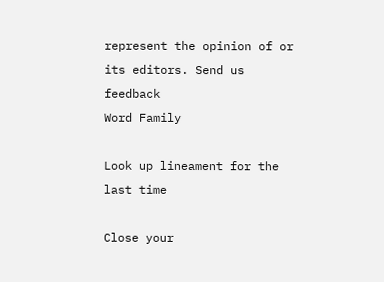represent the opinion of or its editors. Send us feedback
Word Family

Look up lineament for the last time

Close your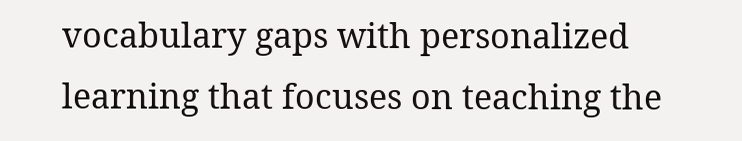vocabulary gaps with personalized learning that focuses on teaching the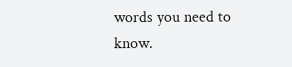words you need to know.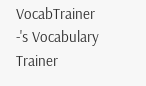VocabTrainer -'s Vocabulary Trainer